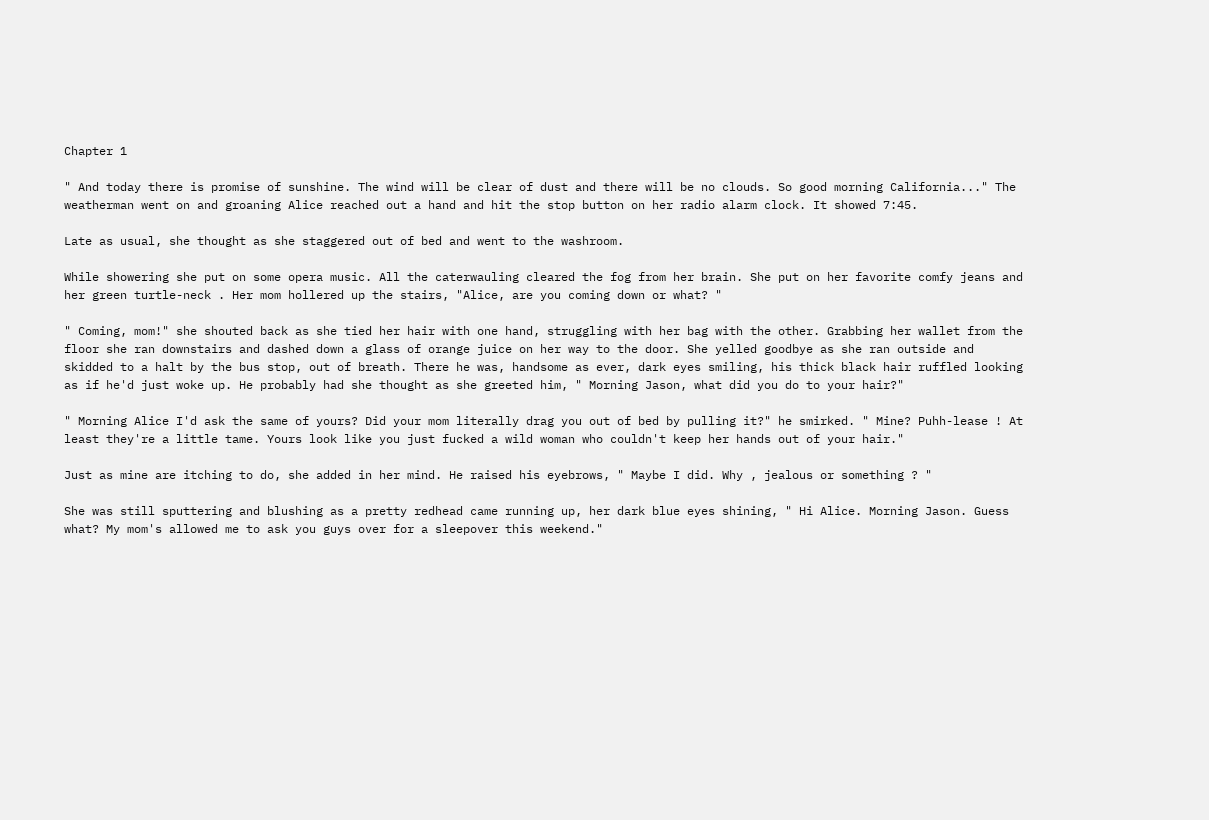Chapter 1

" And today there is promise of sunshine. The wind will be clear of dust and there will be no clouds. So good morning California..." The weatherman went on and groaning Alice reached out a hand and hit the stop button on her radio alarm clock. It showed 7:45.

Late as usual, she thought as she staggered out of bed and went to the washroom.

While showering she put on some opera music. All the caterwauling cleared the fog from her brain. She put on her favorite comfy jeans and her green turtle-neck . Her mom hollered up the stairs, "Alice, are you coming down or what? "

" Coming, mom!" she shouted back as she tied her hair with one hand, struggling with her bag with the other. Grabbing her wallet from the floor she ran downstairs and dashed down a glass of orange juice on her way to the door. She yelled goodbye as she ran outside and skidded to a halt by the bus stop, out of breath. There he was, handsome as ever, dark eyes smiling, his thick black hair ruffled looking as if he'd just woke up. He probably had she thought as she greeted him, " Morning Jason, what did you do to your hair?"

" Morning Alice I'd ask the same of yours? Did your mom literally drag you out of bed by pulling it?" he smirked. " Mine? Puhh-lease ! At least they're a little tame. Yours look like you just fucked a wild woman who couldn't keep her hands out of your hair."

Just as mine are itching to do, she added in her mind. He raised his eyebrows, " Maybe I did. Why , jealous or something ? "

She was still sputtering and blushing as a pretty redhead came running up, her dark blue eyes shining, " Hi Alice. Morning Jason. Guess what? My mom's allowed me to ask you guys over for a sleepover this weekend."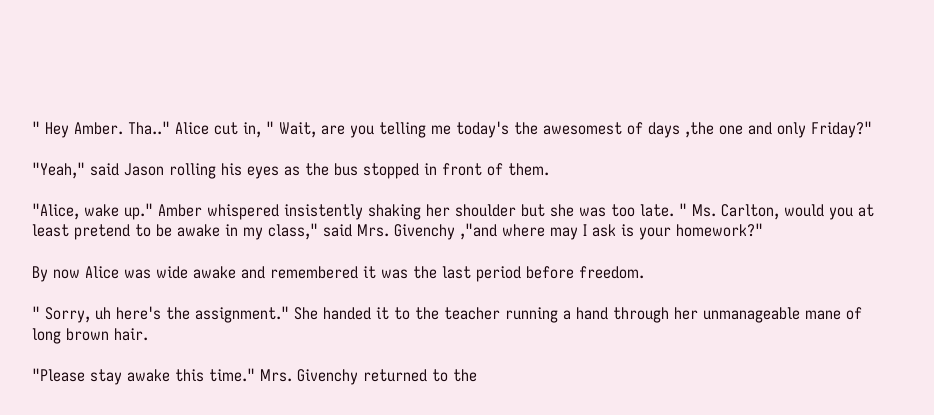" Hey Amber. Tha.." Alice cut in, " Wait, are you telling me today's the awesomest of days ,the one and only Friday?"

"Yeah," said Jason rolling his eyes as the bus stopped in front of them.

"Alice, wake up." Amber whispered insistently shaking her shoulder but she was too late. " Ms. Carlton, would you at least pretend to be awake in my class," said Mrs. Givenchy ,"and where may I ask is your homework?"

By now Alice was wide awake and remembered it was the last period before freedom.

" Sorry, uh here's the assignment." She handed it to the teacher running a hand through her unmanageable mane of long brown hair.

"Please stay awake this time." Mrs. Givenchy returned to the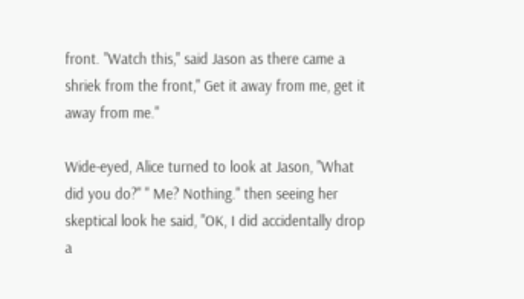front. "Watch this," said Jason as there came a shriek from the front," Get it away from me, get it away from me."

Wide-eyed, Alice turned to look at Jason, "What did you do?" " Me? Nothing." then seeing her skeptical look he said, "OK, I did accidentally drop a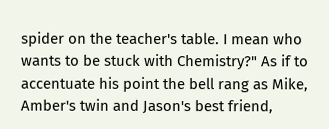spider on the teacher's table. I mean who wants to be stuck with Chemistry?" As if to accentuate his point the bell rang as Mike, Amber's twin and Jason's best friend,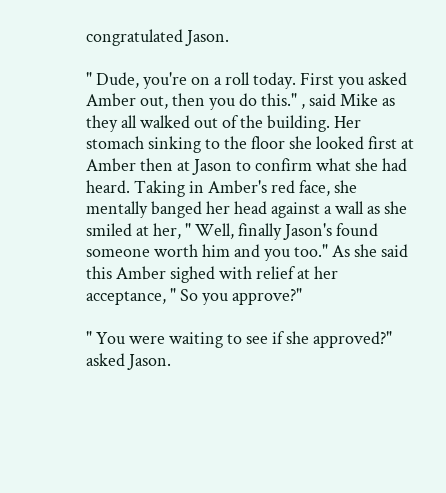congratulated Jason.

" Dude, you're on a roll today. First you asked Amber out, then you do this." , said Mike as they all walked out of the building. Her stomach sinking to the floor she looked first at Amber then at Jason to confirm what she had heard. Taking in Amber's red face, she mentally banged her head against a wall as she smiled at her, " Well, finally Jason's found someone worth him and you too." As she said this Amber sighed with relief at her acceptance, " So you approve?"

" You were waiting to see if she approved?" asked Jason.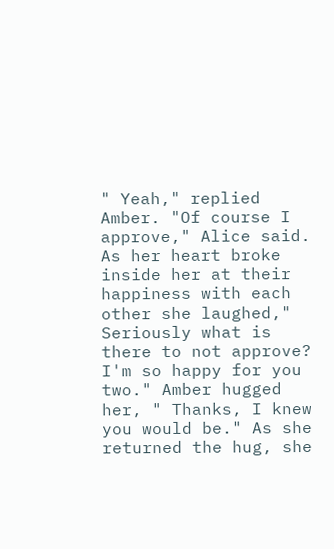" Yeah," replied Amber. "Of course I approve," Alice said. As her heart broke inside her at their happiness with each other she laughed," Seriously what is there to not approve? I'm so happy for you two." Amber hugged her, " Thanks, I knew you would be." As she returned the hug, she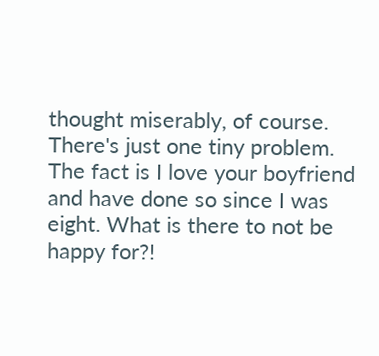thought miserably, of course. There's just one tiny problem. The fact is I love your boyfriend and have done so since I was eight. What is there to not be happy for?!